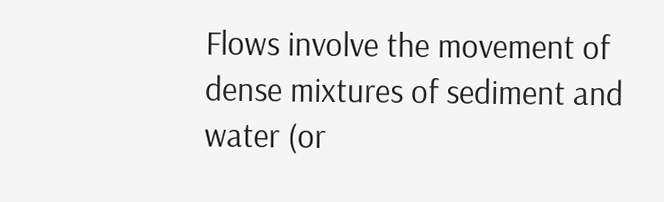Flows involve the movement of dense mixtures of sediment and water (or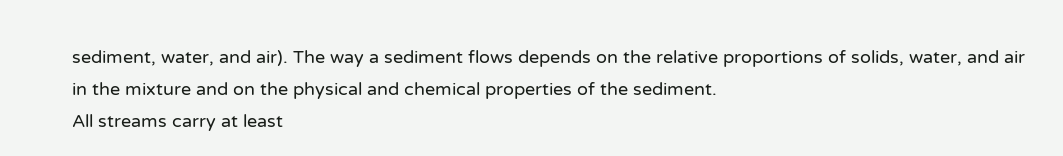sediment, water, and air). The way a sediment flows depends on the relative proportions of solids, water, and air in the mixture and on the physical and chemical properties of the sediment.
All streams carry at least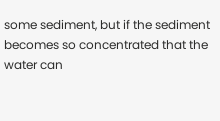some sediment, but if the sediment becomes so concentrated that the water can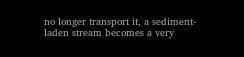no longer transport it, a sediment-laden stream becomes a very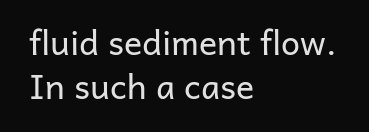fluid sediment flow. In such a case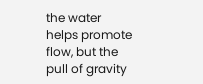the water helps promote flow, but the pull of gravity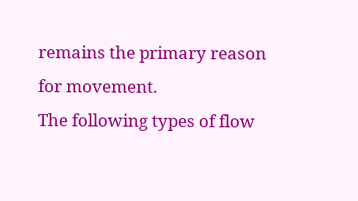remains the primary reason for movement.
The following types of flow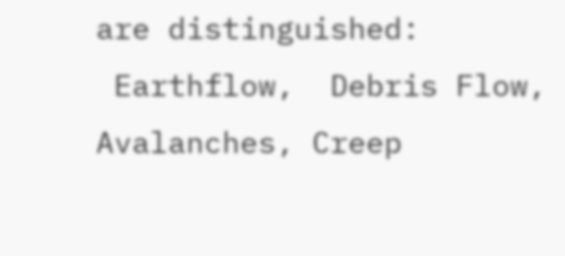are distinguished:
 Earthflow,  Debris Flow, Avalanches, Creep